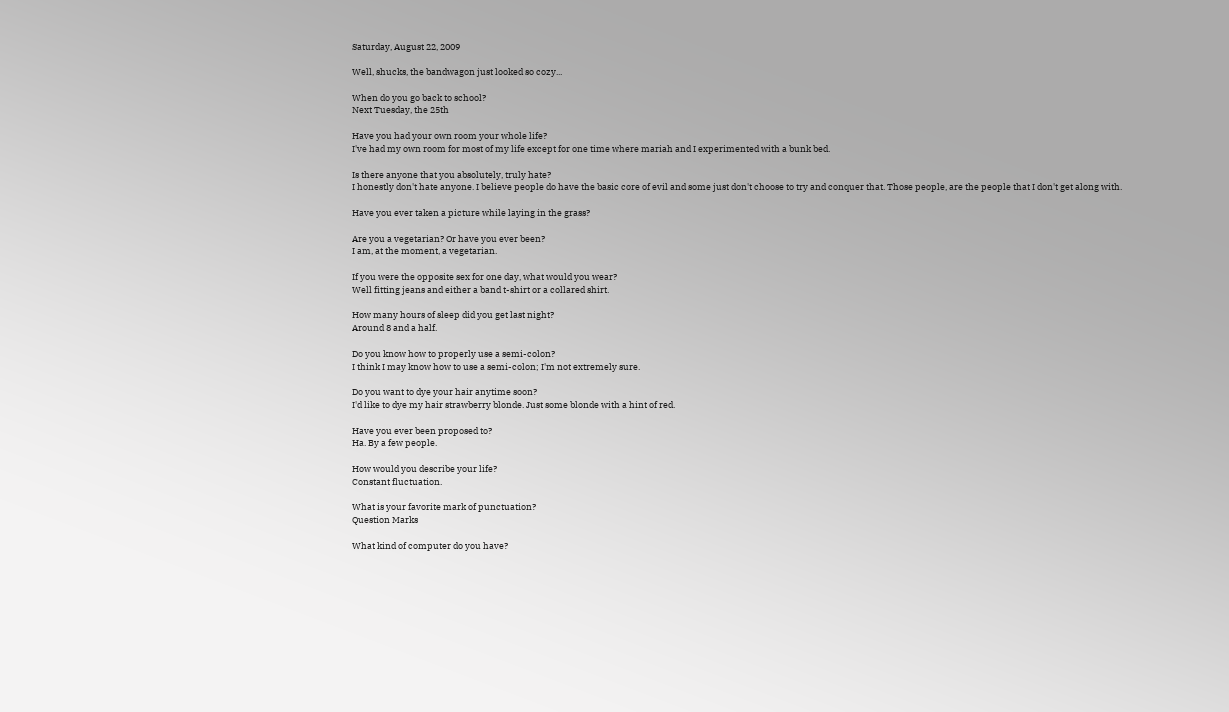Saturday, August 22, 2009

Well, shucks, the bandwagon just looked so cozy...

When do you go back to school?
Next Tuesday, the 25th

Have you had your own room your whole life?
I've had my own room for most of my life except for one time where mariah and I experimented with a bunk bed.

Is there anyone that you absolutely, truly hate?
I honestly don't hate anyone. I believe people do have the basic core of evil and some just don't choose to try and conquer that. Those people, are the people that I don't get along with.

Have you ever taken a picture while laying in the grass?

Are you a vegetarian? Or have you ever been?
I am, at the moment, a vegetarian.

If you were the opposite sex for one day, what would you wear?
Well fitting jeans and either a band t-shirt or a collared shirt.

How many hours of sleep did you get last night?
Around 8 and a half.

Do you know how to properly use a semi-colon?
I think I may know how to use a semi-colon; I'm not extremely sure.

Do you want to dye your hair anytime soon?
I'd like to dye my hair strawberry blonde. Just some blonde with a hint of red.

Have you ever been proposed to?
Ha. By a few people.

How would you describe your life?
Constant fluctuation.

What is your favorite mark of punctuation?
Question Marks

What kind of computer do you have?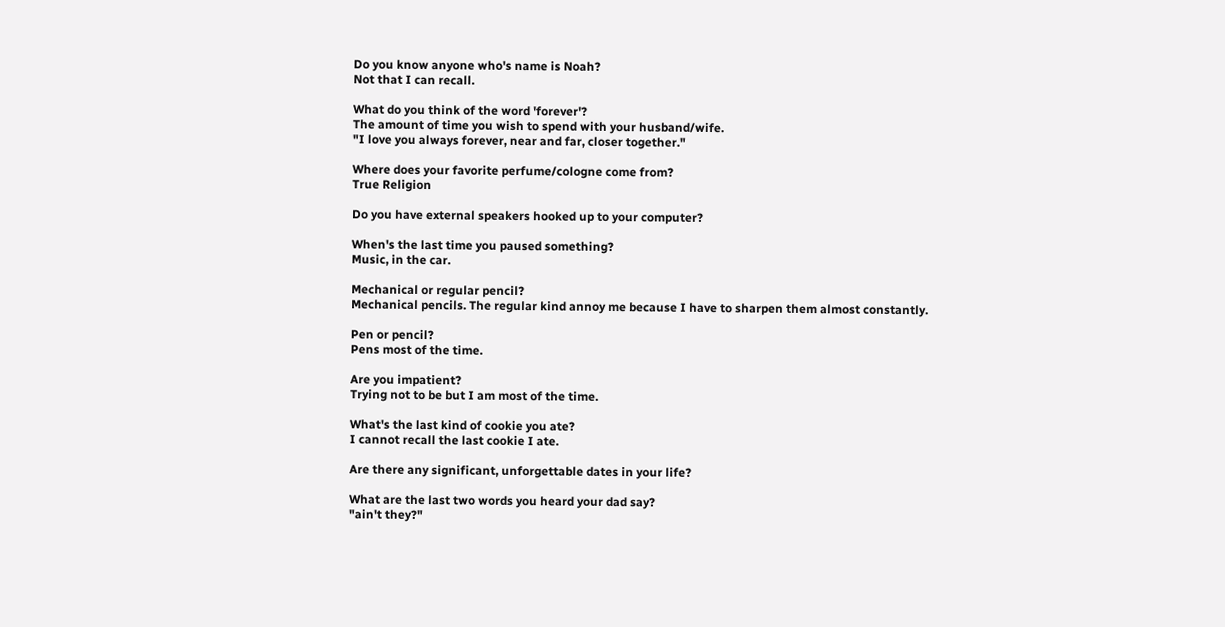Do you know anyone who's name is Noah?
Not that I can recall.

What do you think of the word 'forever'?
The amount of time you wish to spend with your husband/wife.
"I love you always forever, near and far, closer together."

Where does your favorite perfume/cologne come from?
True Religion

Do you have external speakers hooked up to your computer?

When's the last time you paused something?
Music, in the car.

Mechanical or regular pencil?
Mechanical pencils. The regular kind annoy me because I have to sharpen them almost constantly.

Pen or pencil?
Pens most of the time.

Are you impatient?
Trying not to be but I am most of the time.

What's the last kind of cookie you ate?
I cannot recall the last cookie I ate.

Are there any significant, unforgettable dates in your life?

What are the last two words you heard your dad say?
"ain't they?"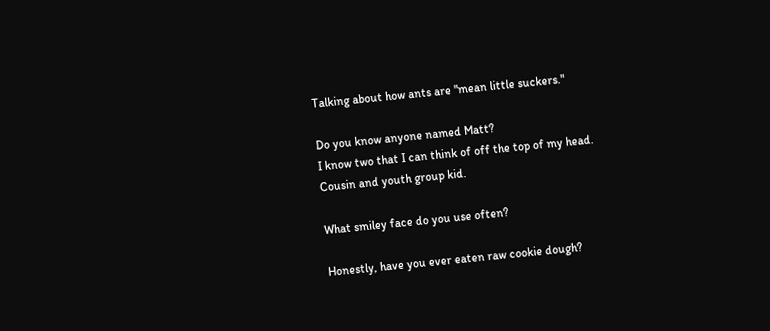Talking about how ants are "mean little suckers."

Do you know anyone named Matt?
I know two that I can think of off the top of my head.
Cousin and youth group kid.

What smiley face do you use often?

Honestly, have you ever eaten raw cookie dough?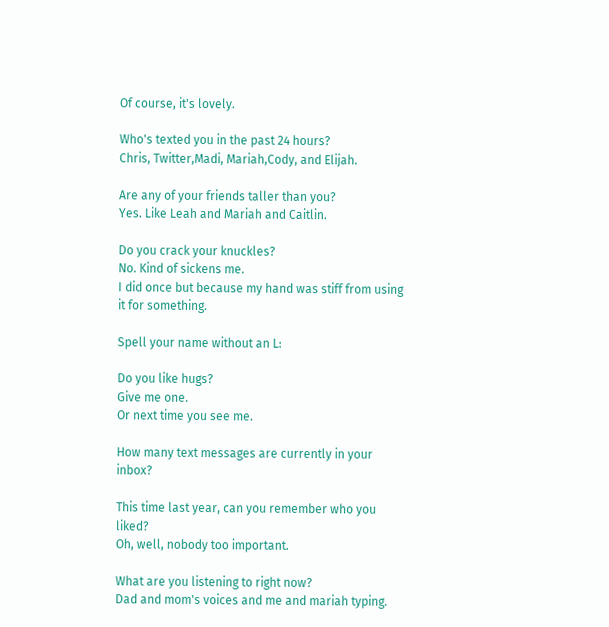Of course, it's lovely.

Who's texted you in the past 24 hours?
Chris, Twitter,Madi, Mariah,Cody, and Elijah.

Are any of your friends taller than you?
Yes. Like Leah and Mariah and Caitlin.

Do you crack your knuckles?
No. Kind of sickens me.
I did once but because my hand was stiff from using it for something.

Spell your name without an L:

Do you like hugs?
Give me one.
Or next time you see me.

How many text messages are currently in your inbox?

This time last year, can you remember who you liked?
Oh, well, nobody too important.

What are you listening to right now?
Dad and mom's voices and me and mariah typing.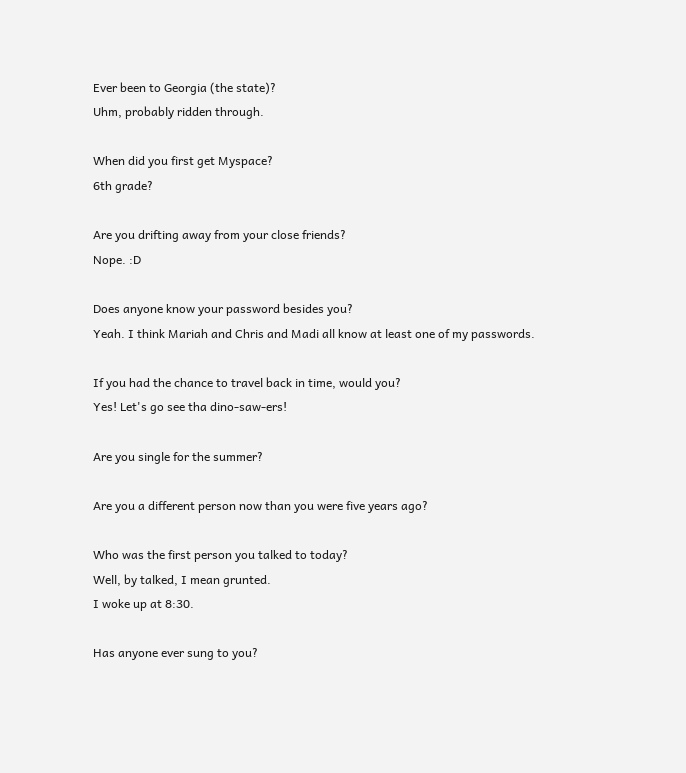Ever been to Georgia (the state)?
Uhm, probably ridden through.

When did you first get Myspace?
6th grade?

Are you drifting away from your close friends?
Nope. :D

Does anyone know your password besides you?
Yeah. I think Mariah and Chris and Madi all know at least one of my passwords.

If you had the chance to travel back in time, would you?
Yes! Let's go see tha dino-saw-ers!

Are you single for the summer?

Are you a different person now than you were five years ago?

Who was the first person you talked to today?
Well, by talked, I mean grunted.
I woke up at 8:30.

Has anyone ever sung to you?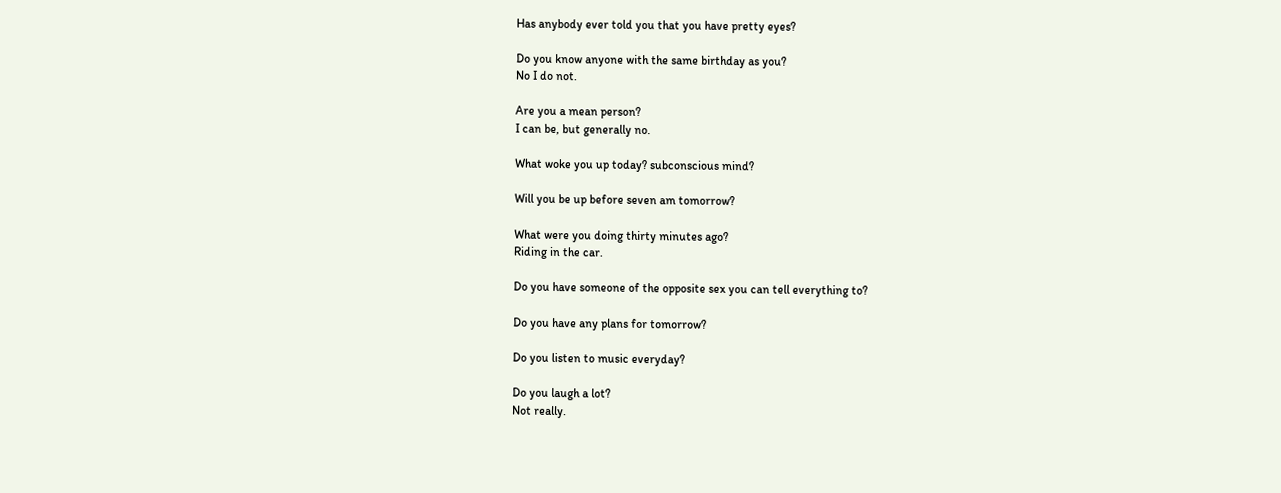Has anybody ever told you that you have pretty eyes?

Do you know anyone with the same birthday as you?
No I do not.

Are you a mean person?
I can be, but generally no.

What woke you up today? subconscious mind?

Will you be up before seven am tomorrow?

What were you doing thirty minutes ago?
Riding in the car.

Do you have someone of the opposite sex you can tell everything to?

Do you have any plans for tomorrow?

Do you listen to music everyday?

Do you laugh a lot?
Not really.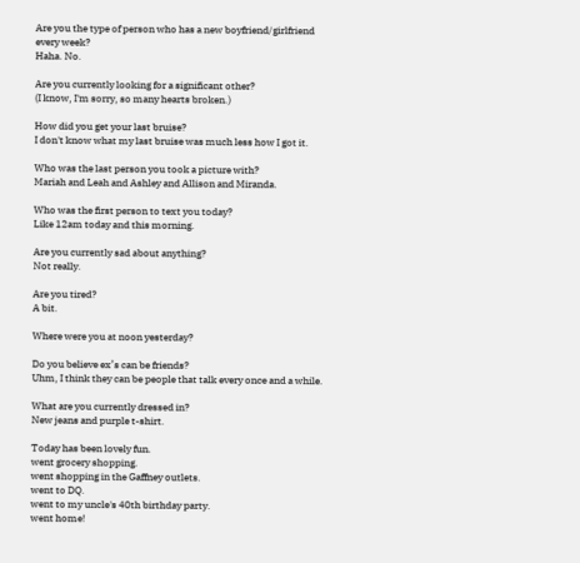Are you the type of person who has a new boyfriend/girlfriend every week?
Haha. No.

Are you currently looking for a significant other?
(I know, I'm sorry, so many hearts broken.)

How did you get your last bruise?
I don't know what my last bruise was much less how I got it.

Who was the last person you took a picture with?
Mariah and Leah and Ashley and Allison and Miranda.

Who was the first person to text you today?
Like 12am today and this morning.

Are you currently sad about anything?
Not really.

Are you tired?
A bit.

Where were you at noon yesterday?

Do you believe ex’s can be friends?
Uhm, I think they can be people that talk every once and a while.

What are you currently dressed in?
New jeans and purple t-shirt.

Today has been lovely fun.
went grocery shopping.
went shopping in the Gaffney outlets.
went to DQ.
went to my uncle's 40th birthday party.
went home!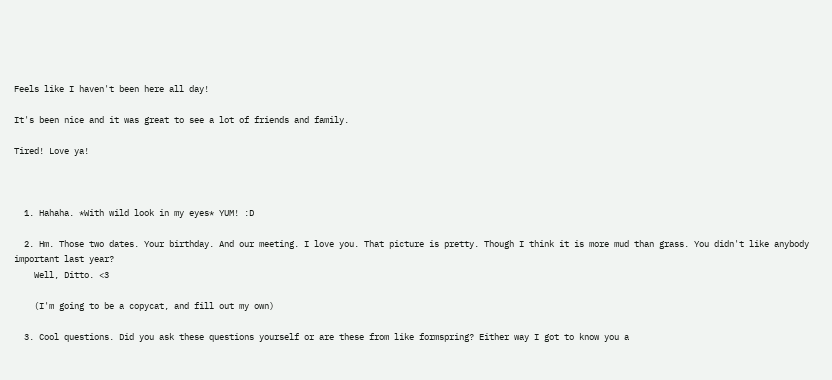Feels like I haven't been here all day!

It's been nice and it was great to see a lot of friends and family.

Tired! Love ya!



  1. Hahaha. *With wild look in my eyes* YUM! :D

  2. Hm. Those two dates. Your birthday. And our meeting. I love you. That picture is pretty. Though I think it is more mud than grass. You didn't like anybody important last year?
    Well, Ditto. <3

    (I'm going to be a copycat, and fill out my own)

  3. Cool questions. Did you ask these questions yourself or are these from like formspring? Either way I got to know you a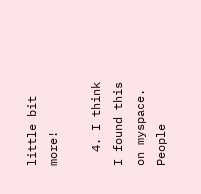little bit more!

  4. I think I found this on myspace. People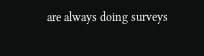are always doing surveys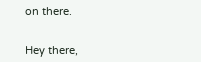on there.


Hey there,